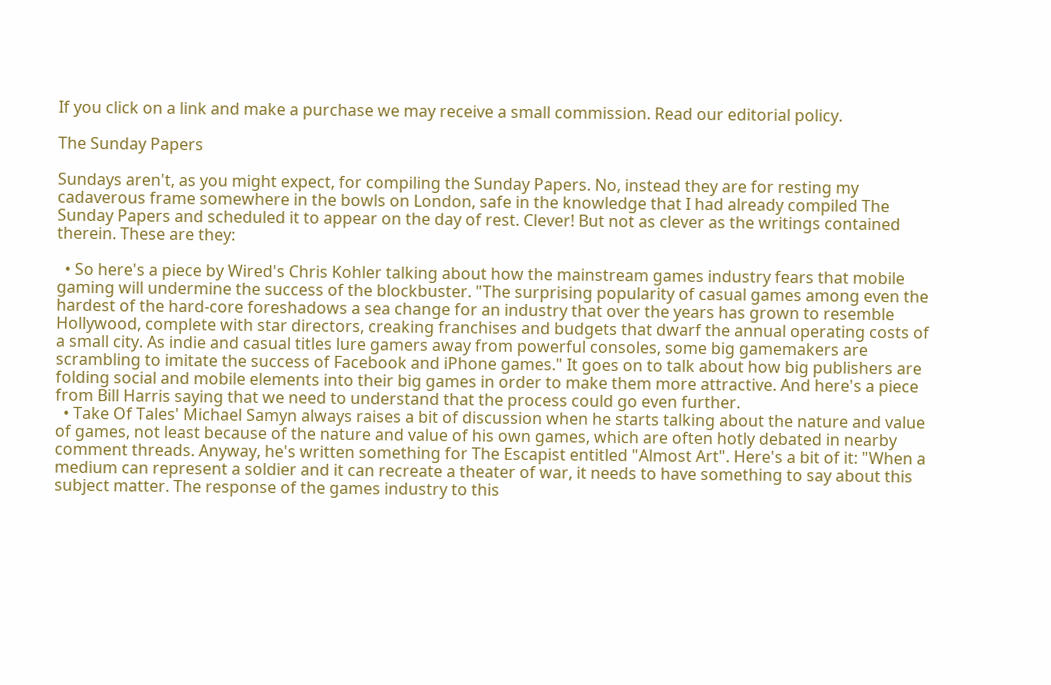If you click on a link and make a purchase we may receive a small commission. Read our editorial policy.

The Sunday Papers

Sundays aren't, as you might expect, for compiling the Sunday Papers. No, instead they are for resting my cadaverous frame somewhere in the bowls on London, safe in the knowledge that I had already compiled The Sunday Papers and scheduled it to appear on the day of rest. Clever! But not as clever as the writings contained therein. These are they:

  • So here's a piece by Wired's Chris Kohler talking about how the mainstream games industry fears that mobile gaming will undermine the success of the blockbuster. "The surprising popularity of casual games among even the hardest of the hard-core foreshadows a sea change for an industry that over the years has grown to resemble Hollywood, complete with star directors, creaking franchises and budgets that dwarf the annual operating costs of a small city. As indie and casual titles lure gamers away from powerful consoles, some big gamemakers are scrambling to imitate the success of Facebook and iPhone games." It goes on to talk about how big publishers are folding social and mobile elements into their big games in order to make them more attractive. And here's a piece from Bill Harris saying that we need to understand that the process could go even further.
  • Take Of Tales' Michael Samyn always raises a bit of discussion when he starts talking about the nature and value of games, not least because of the nature and value of his own games, which are often hotly debated in nearby comment threads. Anyway, he's written something for The Escapist entitled "Almost Art". Here's a bit of it: "When a medium can represent a soldier and it can recreate a theater of war, it needs to have something to say about this subject matter. The response of the games industry to this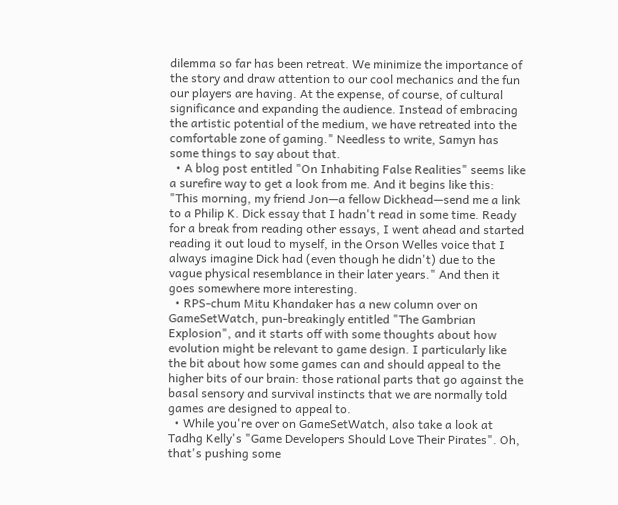dilemma so far has been retreat. We minimize the importance of the story and draw attention to our cool mechanics and the fun our players are having. At the expense, of course, of cultural significance and expanding the audience. Instead of embracing the artistic potential of the medium, we have retreated into the comfortable zone of gaming." Needless to write, Samyn has some things to say about that.
  • A blog post entitled "On Inhabiting False Realities" seems like a surefire way to get a look from me. And it begins like this: "This morning, my friend Jon—a fellow Dickhead—send me a link to a Philip K. Dick essay that I hadn't read in some time. Ready for a break from reading other essays, I went ahead and started reading it out loud to myself, in the Orson Welles voice that I always imagine Dick had (even though he didn't) due to the vague physical resemblance in their later years." And then it goes somewhere more interesting.
  • RPS-chum Mitu Khandaker has a new column over on GameSetWatch, pun-breakingly entitled "The Gambrian Explosion", and it starts off with some thoughts about how evolution might be relevant to game design. I particularly like the bit about how some games can and should appeal to the higher bits of our brain: those rational parts that go against the basal sensory and survival instincts that we are normally told games are designed to appeal to.
  • While you're over on GameSetWatch, also take a look at Tadhg Kelly's "Game Developers Should Love Their Pirates". Oh, that's pushing some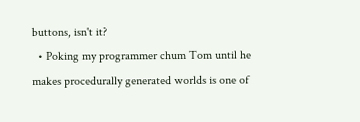buttons, isn't it?
  • Poking my programmer chum Tom until he makes procedurally generated worlds is one of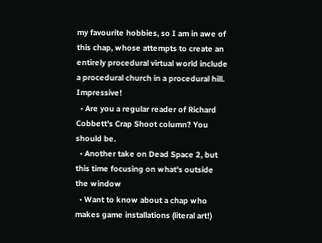my favourite hobbies, so I am in awe of this chap, whose attempts to create an entirely procedural virtual world include a procedural church in a procedural hill. Impressive!
  • Are you a regular reader of Richard Cobbett's Crap Shoot column? You should be.
  • Another take on Dead Space 2, but this time focusing on what's outside the window
  • Want to know about a chap who makes game installations (literal art!)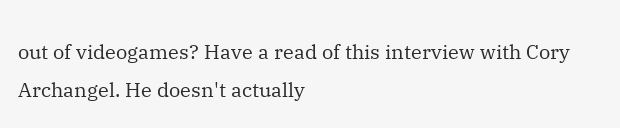out of videogames? Have a read of this interview with Cory Archangel. He doesn't actually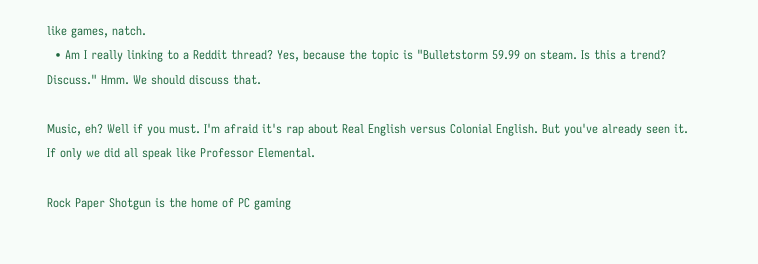like games, natch.
  • Am I really linking to a Reddit thread? Yes, because the topic is "Bulletstorm 59.99 on steam. Is this a trend? Discuss." Hmm. We should discuss that.

Music, eh? Well if you must. I'm afraid it's rap about Real English versus Colonial English. But you've already seen it. If only we did all speak like Professor Elemental.

Rock Paper Shotgun is the home of PC gaming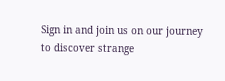Sign in and join us on our journey to discover strange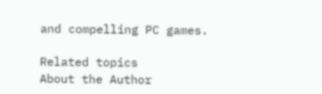and compelling PC games.

Related topics
About the Author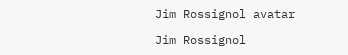Jim Rossignol avatar

Jim Rossignol